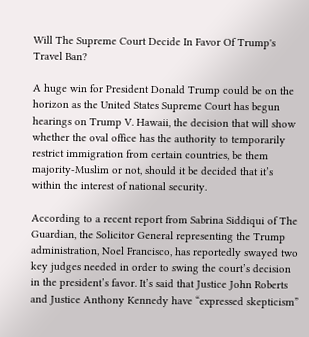Will The Supreme Court Decide In Favor Of Trump's Travel Ban?

A huge win for President Donald Trump could be on the horizon as the United States Supreme Court has begun hearings on Trump V. Hawaii, the decision that will show whether the oval office has the authority to temporarily restrict immigration from certain countries, be them majority-Muslim or not, should it be decided that it’s within the interest of national security.

According to a recent report from Sabrina Siddiqui of The Guardian, the Solicitor General representing the Trump administration, Noel Francisco, has reportedly swayed two key judges needed in order to swing the court’s decision in the president’s favor. It’s said that Justice John Roberts and Justice Anthony Kennedy have “expressed skepticism”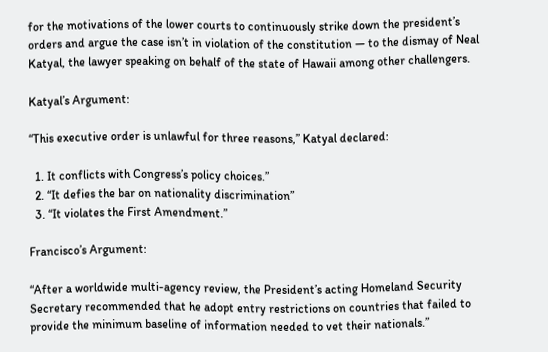for the motivations of the lower courts to continuously strike down the president’s orders and argue the case isn’t in violation of the constitution — to the dismay of Neal Katyal, the lawyer speaking on behalf of the state of Hawaii among other challengers.

Katyal’s Argument:

“This executive order is unlawful for three reasons,” Katyal declared:

  1. It conflicts with Congress’s policy choices.”
  2. “It defies the bar on nationality discrimination”
  3. “It violates the First Amendment.”

Francisco’s Argument:

“After a worldwide multi-agency review, the President’s acting Homeland Security Secretary recommended that he adopt entry restrictions on countries that failed to provide the minimum baseline of information needed to vet their nationals.”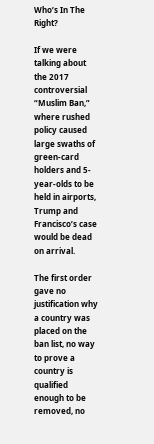Who’s In The Right?

If we were talking about the 2017 controversial “Muslim Ban,” where rushed policy caused large swaths of green-card holders and 5-year-olds to be held in airports, Trump and Francisco’s case would be dead on arrival.

The first order gave no justification why a country was placed on the ban list, no way to prove a country is qualified enough to be removed, no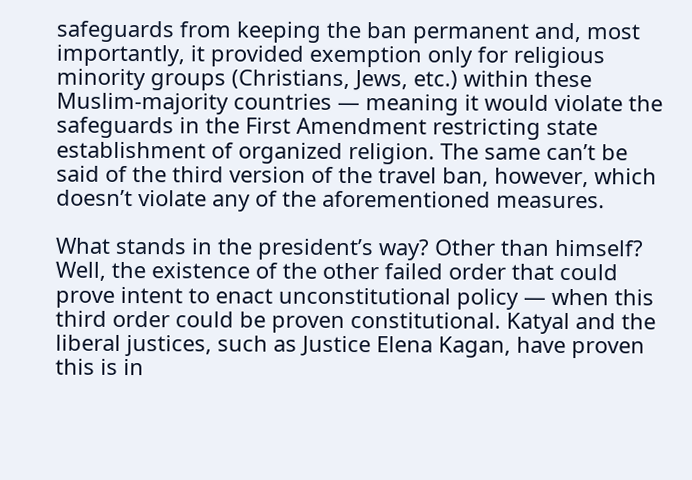safeguards from keeping the ban permanent and, most importantly, it provided exemption only for religious minority groups (Christians, Jews, etc.) within these Muslim-majority countries — meaning it would violate the safeguards in the First Amendment restricting state establishment of organized religion. The same can’t be said of the third version of the travel ban, however, which doesn’t violate any of the aforementioned measures.

What stands in the president’s way? Other than himself? Well, the existence of the other failed order that could prove intent to enact unconstitutional policy — when this third order could be proven constitutional. Katyal and the liberal justices, such as Justice Elena Kagan, have proven this is in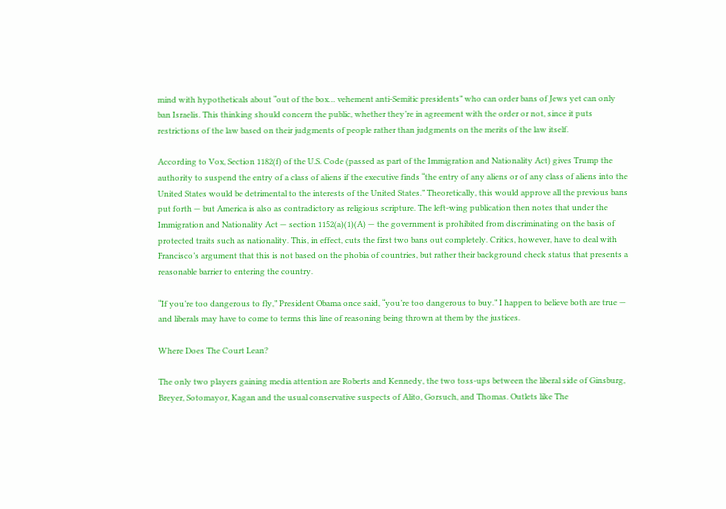mind with hypotheticals about “out of the box… vehement anti-Semitic presidents” who can order bans of Jews yet can only ban Israelis. This thinking should concern the public, whether they’re in agreement with the order or not, since it puts restrictions of the law based on their judgments of people rather than judgments on the merits of the law itself.

According to Vox, Section 1182(f) of the U.S. Code (passed as part of the Immigration and Nationality Act) gives Trump the authority to suspend the entry of a class of aliens if the executive finds “the entry of any aliens or of any class of aliens into the United States would be detrimental to the interests of the United States.” Theoretically, this would approve all the previous bans put forth — but America is also as contradictory as religious scripture. The left-wing publication then notes that under the Immigration and Nationality Act — section 1152(a)(1)(A) — the government is prohibited from discriminating on the basis of protected traits such as nationality. This, in effect, cuts the first two bans out completely. Critics, however, have to deal with Francisco’s argument that this is not based on the phobia of countries, but rather their background check status that presents a reasonable barrier to entering the country.

“If you’re too dangerous to fly,” President Obama once said, “you’re too dangerous to buy.” I happen to believe both are true — and liberals may have to come to terms this line of reasoning being thrown at them by the justices.

Where Does The Court Lean?

The only two players gaining media attention are Roberts and Kennedy, the two toss-ups between the liberal side of Ginsburg, Breyer, Sotomayor, Kagan and the usual conservative suspects of Alito, Gorsuch, and Thomas. Outlets like The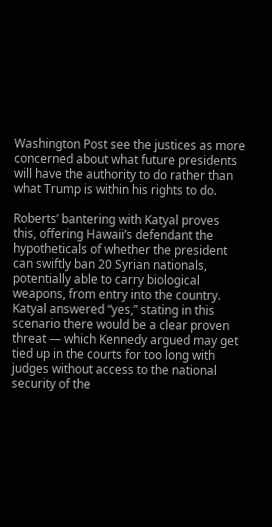Washington Post see the justices as more concerned about what future presidents will have the authority to do rather than what Trump is within his rights to do.

Roberts’ bantering with Katyal proves this, offering Hawaii’s defendant the hypotheticals of whether the president can swiftly ban 20 Syrian nationals, potentially able to carry biological weapons, from entry into the country. Katyal answered “yes,” stating in this scenario there would be a clear proven threat — which Kennedy argued may get tied up in the courts for too long with judges without access to the national security of the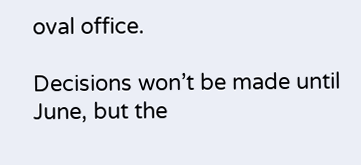oval office.

Decisions won’t be made until June, but the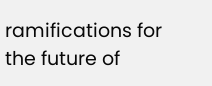ramifications for the future of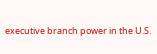executive branch power in the U.S.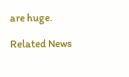are huge.

Related News